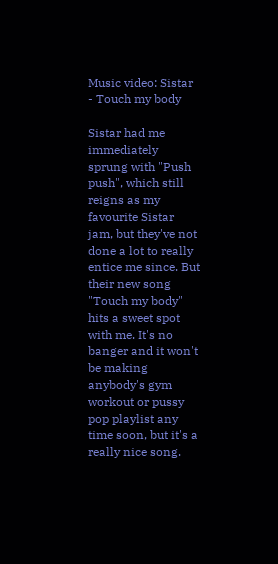Music video: Sistar - Touch my body

Sistar had me immediately sprung with "Push push", which still reigns as my favourite Sistar jam, but they've not done a lot to really entice me since. But their new song "Touch my body" hits a sweet spot with me. It's no banger and it won't be making anybody's gym workout or pussy pop playlist any time soon, but it's a really nice song.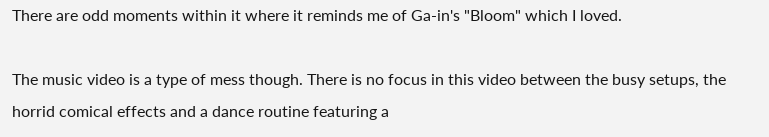There are odd moments within it where it reminds me of Ga-in's "Bloom" which I loved.

The music video is a type of mess though. There is no focus in this video between the busy setups, the horrid comical effects and a dance routine featuring a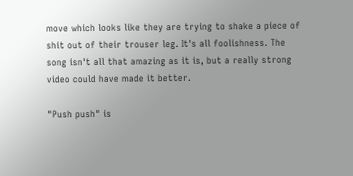move which looks like they are trying to shake a piece of shit out of their trouser leg. It's all foolishness. The song isn't all that amazing as it is, but a really strong video could have made it better.

"Push push" is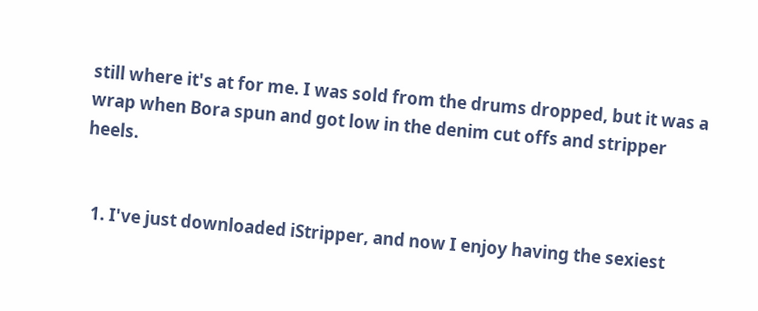still where it's at for me. I was sold from the drums dropped, but it was a wrap when Bora spun and got low in the denim cut offs and stripper heels.


  1. I've just downloaded iStripper, and now I enjoy having the sexiest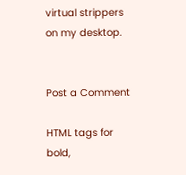virtual strippers on my desktop.


Post a Comment

HTML tags for bold,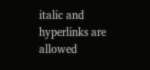italic and hyperlinks are allowed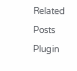Related Posts Plugin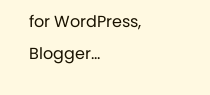for WordPress, Blogger...